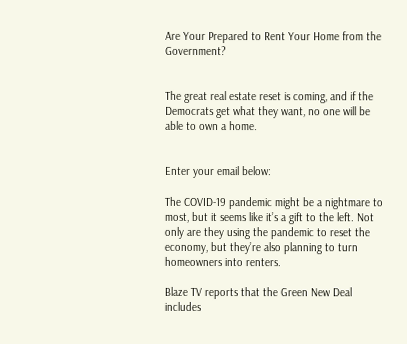Are Your Prepared to Rent Your Home from the Government?


The great real estate reset is coming, and if the Democrats get what they want, no one will be able to own a home.


Enter your email below:

The COVID-19 pandemic might be a nightmare to most, but it seems like it’s a gift to the left. Not only are they using the pandemic to reset the economy, but they’re also planning to turn homeowners into renters.

Blaze TV reports that the Green New Deal includes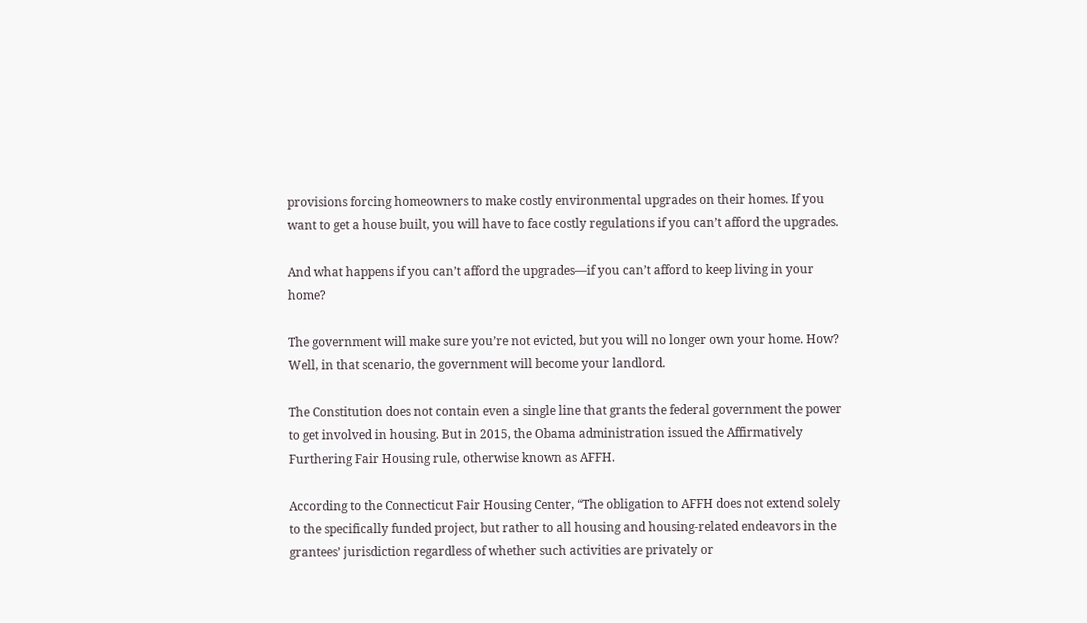provisions forcing homeowners to make costly environmental upgrades on their homes. If you want to get a house built, you will have to face costly regulations if you can’t afford the upgrades.

And what happens if you can’t afford the upgrades—if you can’t afford to keep living in your home?

The government will make sure you’re not evicted, but you will no longer own your home. How? Well, in that scenario, the government will become your landlord.

The Constitution does not contain even a single line that grants the federal government the power to get involved in housing. But in 2015, the Obama administration issued the Affirmatively Furthering Fair Housing rule, otherwise known as AFFH.

According to the Connecticut Fair Housing Center, “The obligation to AFFH does not extend solely to the specifically funded project, but rather to all housing and housing-related endeavors in the grantees’ jurisdiction regardless of whether such activities are privately or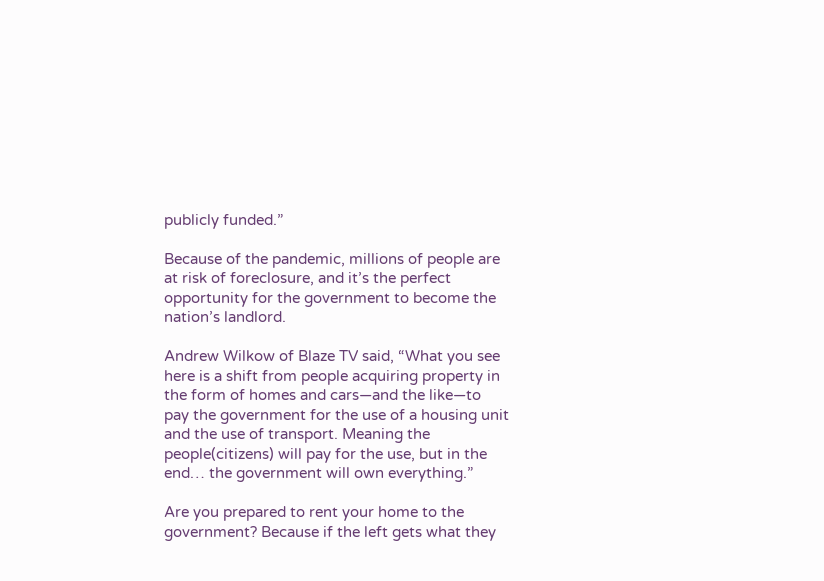publicly funded.”

Because of the pandemic, millions of people are at risk of foreclosure, and it’s the perfect opportunity for the government to become the nation’s landlord.

Andrew Wilkow of Blaze TV said, “What you see here is a shift from people acquiring property in the form of homes and cars—and the like—to pay the government for the use of a housing unit and the use of transport. Meaning the people(citizens) will pay for the use, but in the end… the government will own everything.”

Are you prepared to rent your home to the government? Because if the left gets what they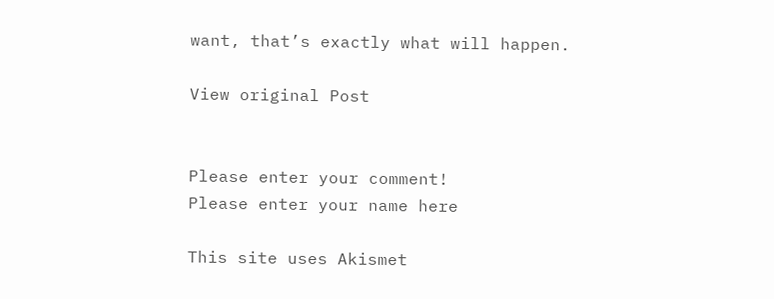want, that’s exactly what will happen.

View original Post


Please enter your comment!
Please enter your name here

This site uses Akismet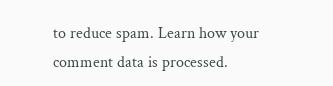to reduce spam. Learn how your comment data is processed.